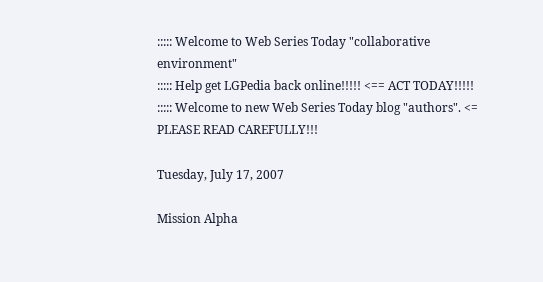::::: Welcome to Web Series Today "collaborative environment"
::::: Help get LGPedia back online!!!!! <== ACT TODAY!!!!!
::::: Welcome to new Web Series Today blog "authors". <= PLEASE READ CAREFULLY!!!

Tuesday, July 17, 2007

Mission Alpha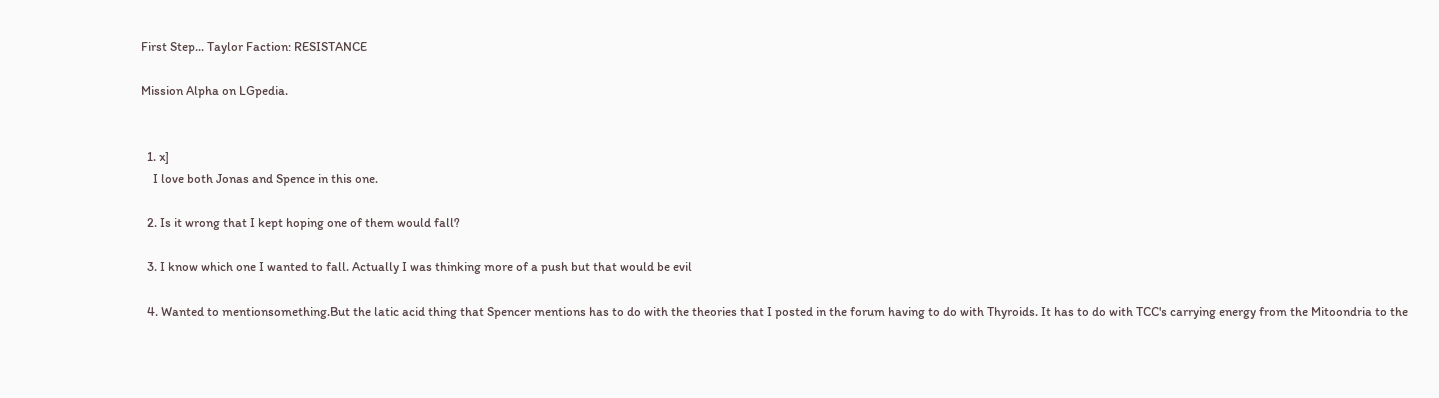First Step... Taylor Faction: RESISTANCE

Mission Alpha on LGpedia.


  1. x]
    I love both Jonas and Spence in this one.

  2. Is it wrong that I kept hoping one of them would fall?

  3. I know which one I wanted to fall. Actually I was thinking more of a push but that would be evil

  4. Wanted to mentionsomething.But the latic acid thing that Spencer mentions has to do with the theories that I posted in the forum having to do with Thyroids. It has to do with TCC's carrying energy from the Mitoondria to the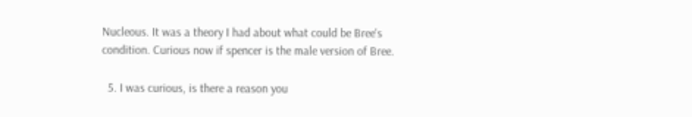Nucleous. It was a theory I had about what could be Bree's condition. Curious now if spencer is the male version of Bree.

  5. I was curious, is there a reason you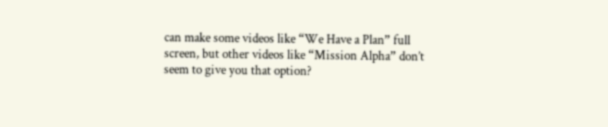can make some videos like “We Have a Plan” full screen, but other videos like “Mission Alpha” don’t seem to give you that option?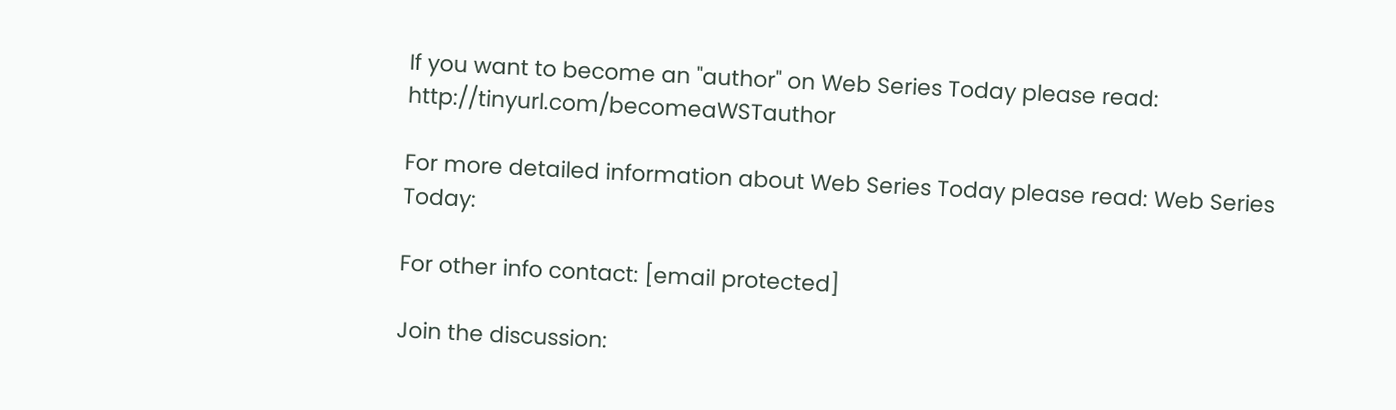If you want to become an "author" on Web Series Today please read: http://tinyurl.com/becomeaWSTauthor

For more detailed information about Web Series Today please read: Web Series Today:

For other info contact: [email protected]

Join the discussion: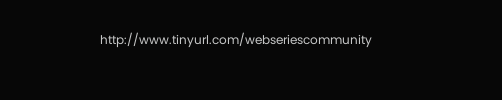http://www.tinyurl.com/webseriescommunity